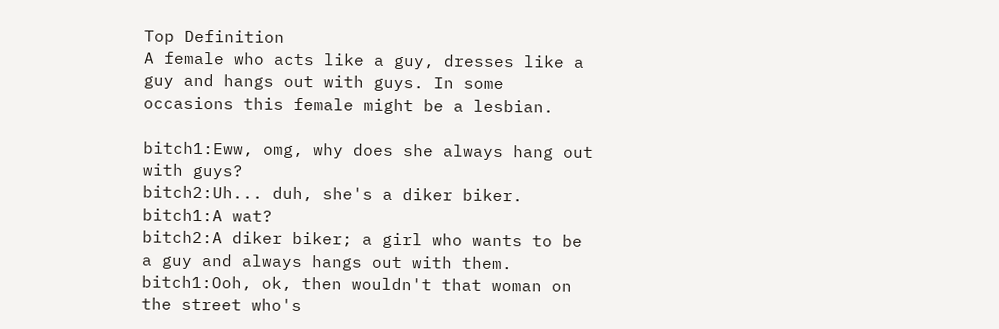Top Definition
A female who acts like a guy, dresses like a guy and hangs out with guys. In some occasions this female might be a lesbian.

bitch1:Eww, omg, why does she always hang out with guys?
bitch2:Uh... duh, she's a diker biker.
bitch1:A wat?
bitch2:A diker biker; a girl who wants to be a guy and always hangs out with them.
bitch1:Ooh, ok, then wouldn't that woman on the street who's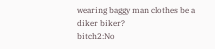wearing baggy man clothes be a diker biker?
bitch2:No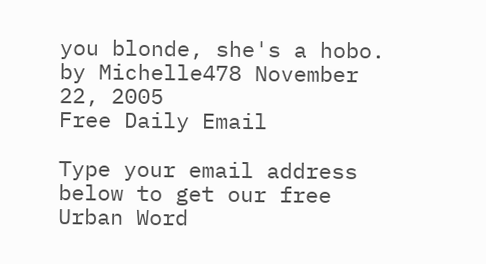you blonde, she's a hobo.
by Michelle478 November 22, 2005
Free Daily Email

Type your email address below to get our free Urban Word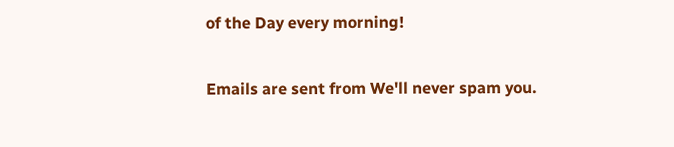of the Day every morning!

Emails are sent from We'll never spam you.